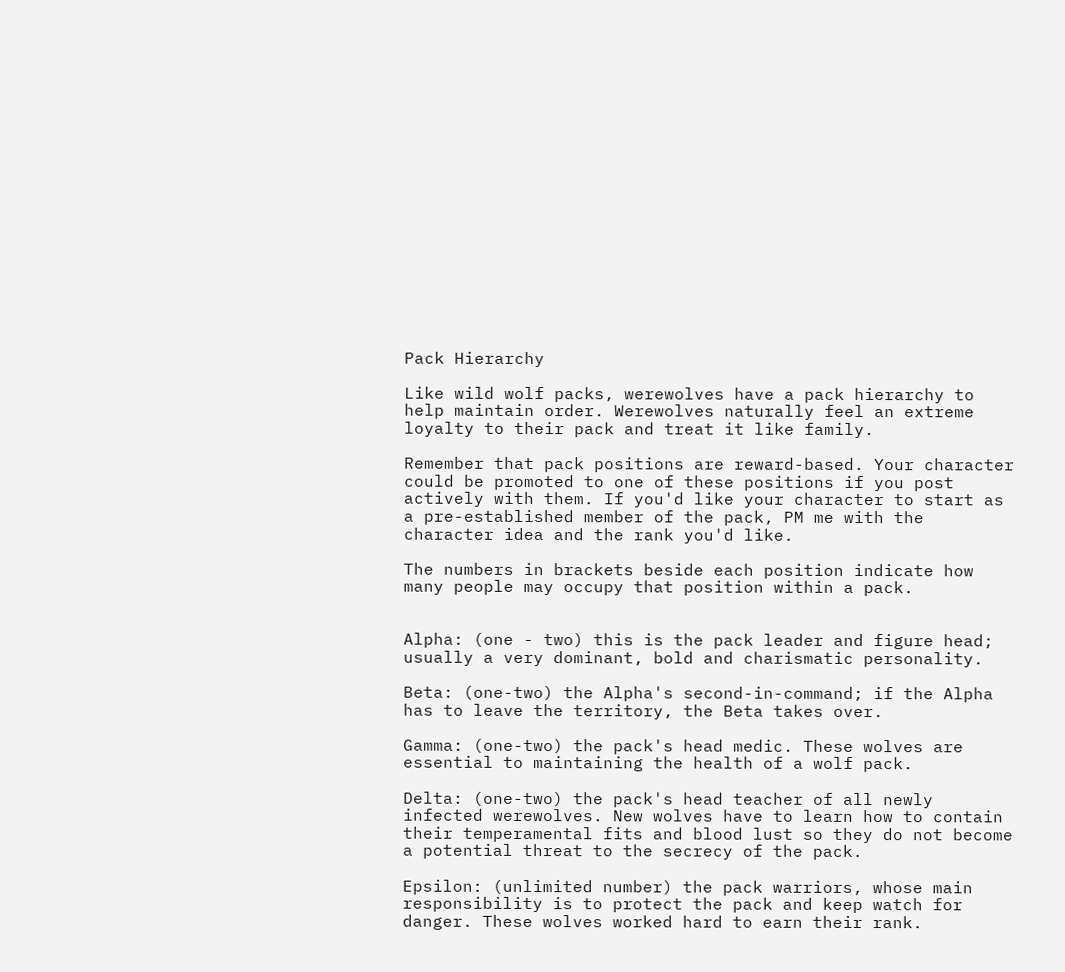Pack Hierarchy

Like wild wolf packs, werewolves have a pack hierarchy to help maintain order. Werewolves naturally feel an extreme loyalty to their pack and treat it like family.

Remember that pack positions are reward-based. Your character could be promoted to one of these positions if you post actively with them. If you'd like your character to start as a pre-established member of the pack, PM me with the character idea and the rank you'd like.

The numbers in brackets beside each position indicate how many people may occupy that position within a pack.


Alpha: (one - two) this is the pack leader and figure head; usually a very dominant, bold and charismatic personality.

Beta: (one-two) the Alpha's second-in-command; if the Alpha has to leave the territory, the Beta takes over.

Gamma: (one-two) the pack's head medic. These wolves are essential to maintaining the health of a wolf pack.

Delta: (one-two) the pack's head teacher of all newly infected werewolves. New wolves have to learn how to contain their temperamental fits and blood lust so they do not become a potential threat to the secrecy of the pack.

Epsilon: (unlimited number) the pack warriors, whose main responsibility is to protect the pack and keep watch for danger. These wolves worked hard to earn their rank.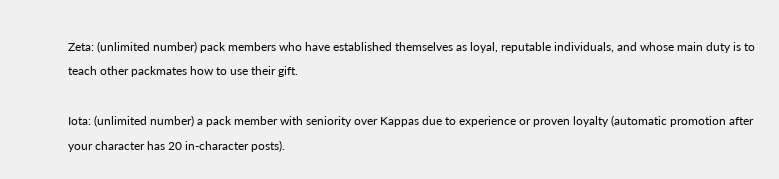Zeta: (unlimited number) pack members who have established themselves as loyal, reputable individuals, and whose main duty is to teach other packmates how to use their gift.

Iota: (unlimited number) a pack member with seniority over Kappas due to experience or proven loyalty (automatic promotion after your character has 20 in-character posts).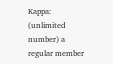Kappa: (unlimited number) a regular member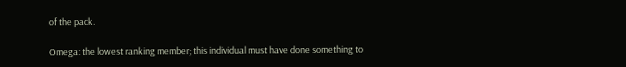of the pack.

Omega: the lowest ranking member; this individual must have done something to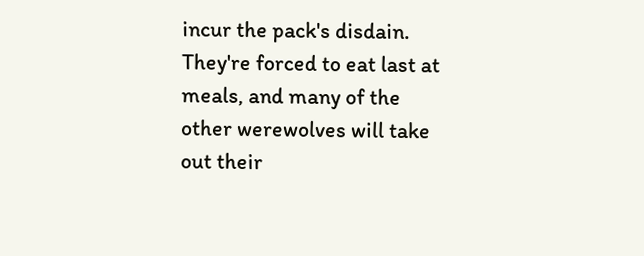incur the pack's disdain. They're forced to eat last at meals, and many of the other werewolves will take out their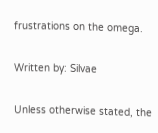frustrations on the omega.

Written by: Silvae

Unless otherwise stated, the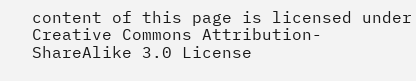content of this page is licensed under Creative Commons Attribution-ShareAlike 3.0 License